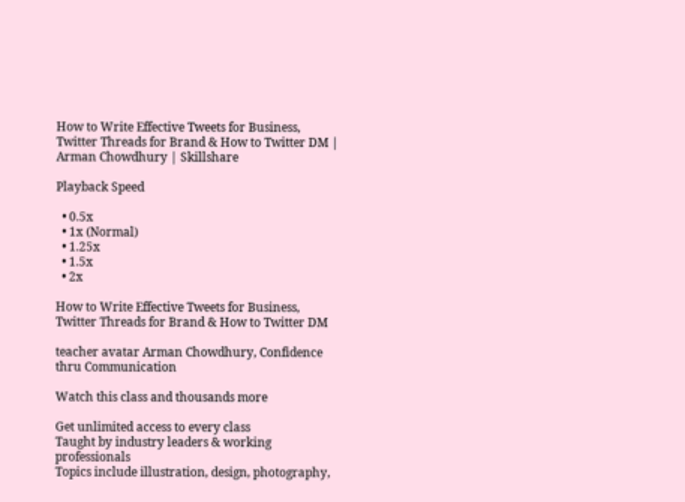How to Write Effective Tweets for Business, Twitter Threads for Brand & How to Twitter DM | Arman Chowdhury | Skillshare

Playback Speed

  • 0.5x
  • 1x (Normal)
  • 1.25x
  • 1.5x
  • 2x

How to Write Effective Tweets for Business, Twitter Threads for Brand & How to Twitter DM

teacher avatar Arman Chowdhury, Confidence thru Communication

Watch this class and thousands more

Get unlimited access to every class
Taught by industry leaders & working professionals
Topics include illustration, design, photography,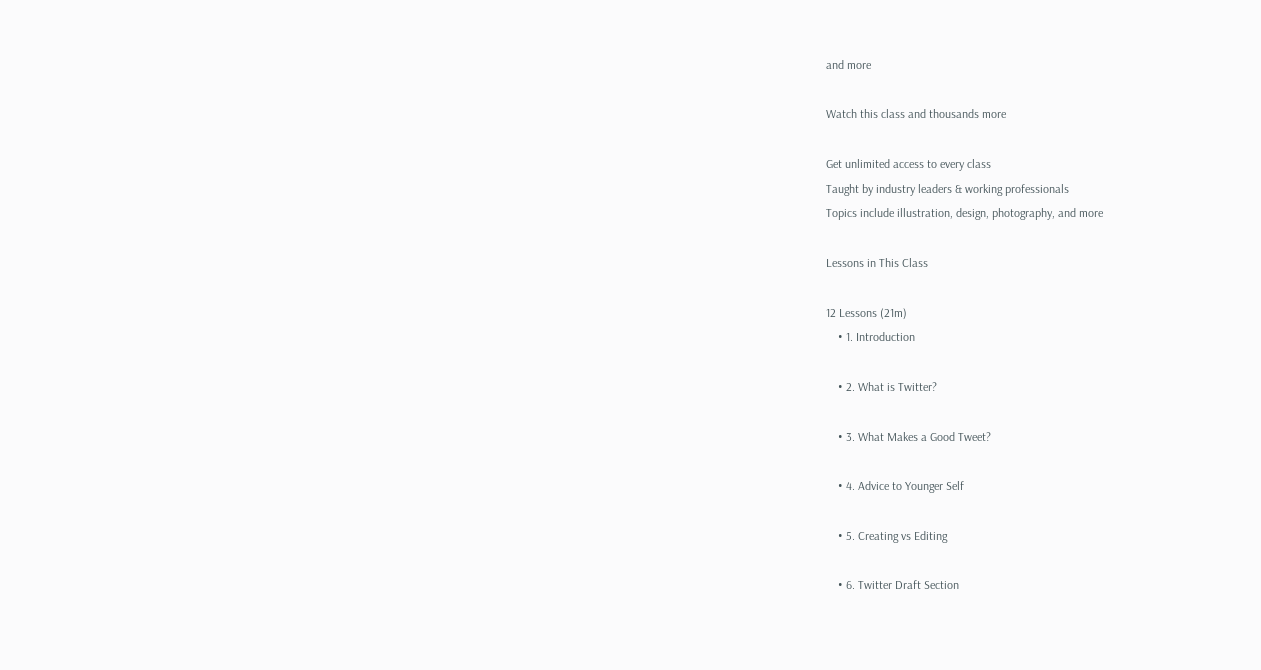and more

Watch this class and thousands more

Get unlimited access to every class
Taught by industry leaders & working professionals
Topics include illustration, design, photography, and more

Lessons in This Class

12 Lessons (21m)
    • 1. Introduction

    • 2. What is Twitter?

    • 3. What Makes a Good Tweet?

    • 4. Advice to Younger Self

    • 5. Creating vs Editing

    • 6. Twitter Draft Section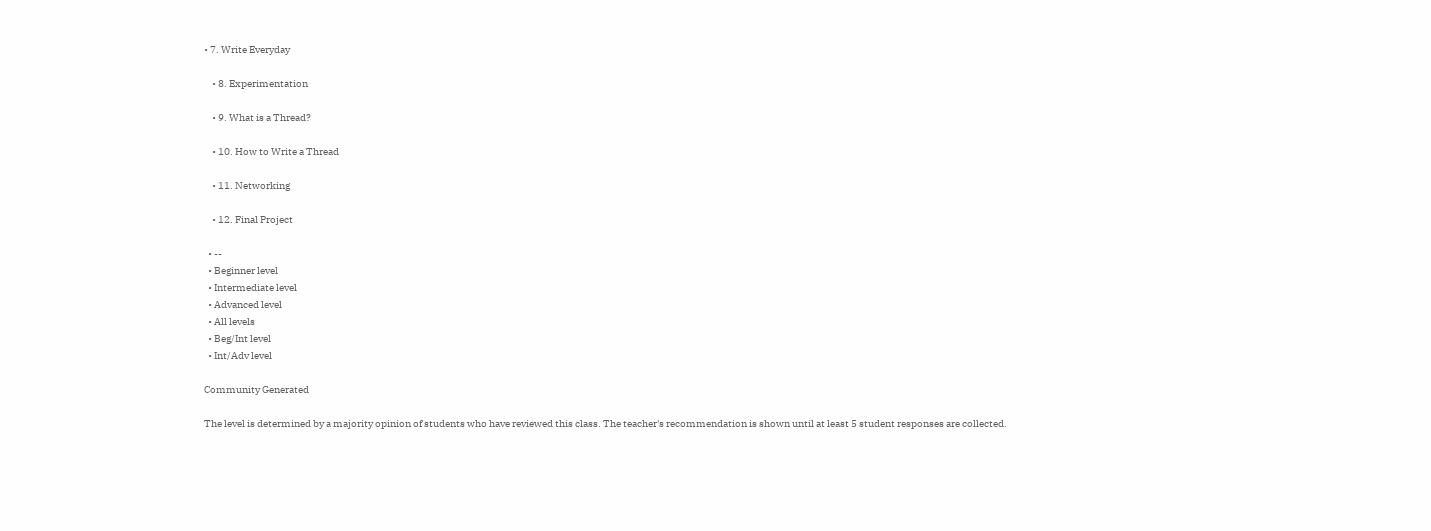• 7. Write Everyday

    • 8. Experimentation

    • 9. What is a Thread?

    • 10. How to Write a Thread

    • 11. Networking

    • 12. Final Project

  • --
  • Beginner level
  • Intermediate level
  • Advanced level
  • All levels
  • Beg/Int level
  • Int/Adv level

Community Generated

The level is determined by a majority opinion of students who have reviewed this class. The teacher's recommendation is shown until at least 5 student responses are collected.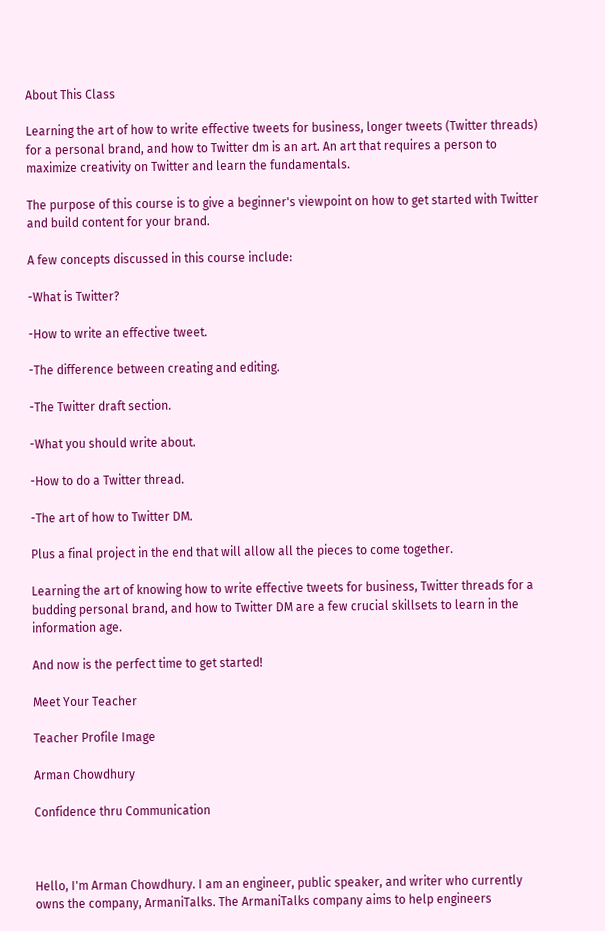About This Class

Learning the art of how to write effective tweets for business, longer tweets (Twitter threads) for a personal brand, and how to Twitter dm is an art. An art that requires a person to maximize creativity on Twitter and learn the fundamentals.

The purpose of this course is to give a beginner's viewpoint on how to get started with Twitter and build content for your brand.

A few concepts discussed in this course include:

-What is Twitter?

-How to write an effective tweet.

-The difference between creating and editing.

-The Twitter draft section.

-What you should write about.

-How to do a Twitter thread.

-The art of how to Twitter DM.

Plus a final project in the end that will allow all the pieces to come together.

Learning the art of knowing how to write effective tweets for business, Twitter threads for a budding personal brand, and how to Twitter DM are a few crucial skillsets to learn in the information age.

And now is the perfect time to get started!

Meet Your Teacher

Teacher Profile Image

Arman Chowdhury

Confidence thru Communication



Hello, I'm Arman Chowdhury. I am an engineer, public speaker, and writer who currently owns the company, ArmaniTalks. The ArmaniTalks company aims to help engineers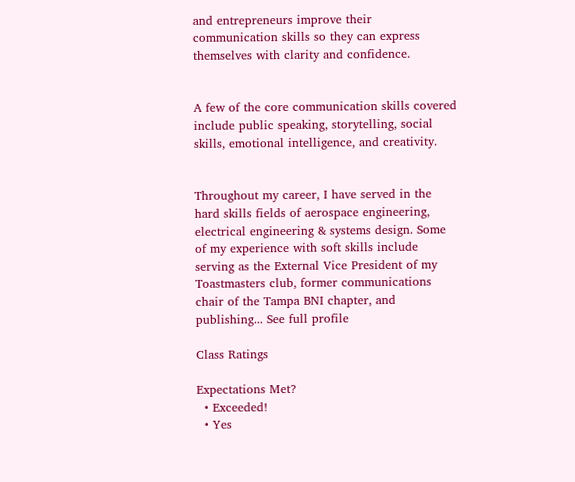and entrepreneurs improve their communication skills so they can express themselves with clarity and confidence.


A few of the core communication skills covered include public speaking, storytelling, social skills, emotional intelligence, and creativity.


Throughout my career, I have served in the hard skills fields of aerospace engineering, electrical engineering & systems design. Some of my experience with soft skills include serving as the External Vice President of my Toastmasters club, former communications chair of the Tampa BNI chapter, and publishing... See full profile

Class Ratings

Expectations Met?
  • Exceeded!
  • Yes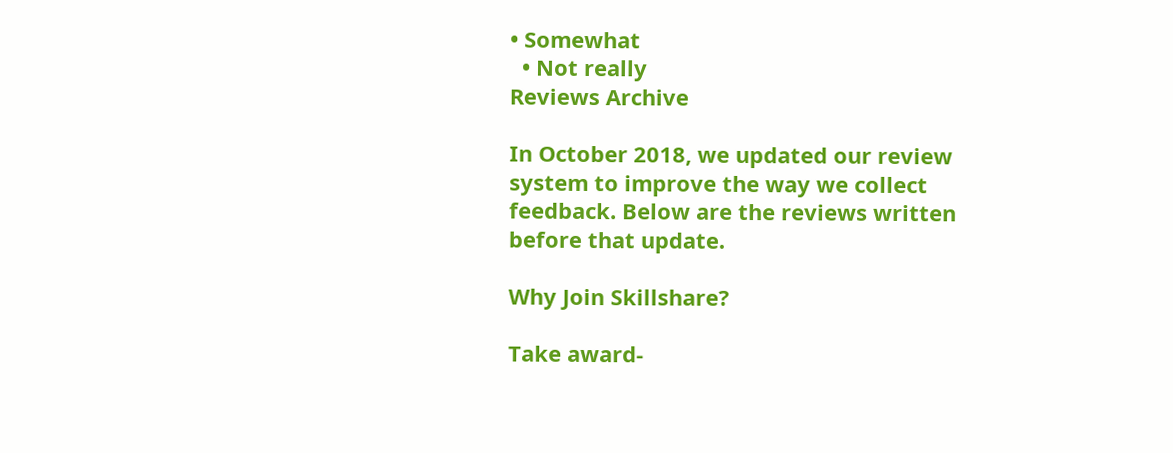• Somewhat
  • Not really
Reviews Archive

In October 2018, we updated our review system to improve the way we collect feedback. Below are the reviews written before that update.

Why Join Skillshare?

Take award-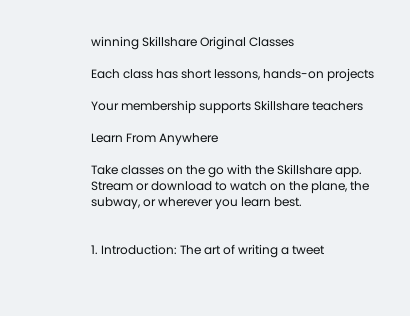winning Skillshare Original Classes

Each class has short lessons, hands-on projects

Your membership supports Skillshare teachers

Learn From Anywhere

Take classes on the go with the Skillshare app. Stream or download to watch on the plane, the subway, or wherever you learn best.


1. Introduction: The art of writing a tweet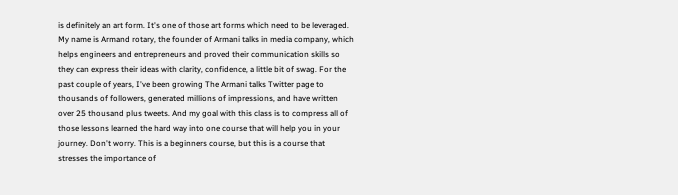is definitely an art form. It's one of those art forms which need to be leveraged. My name is Armand rotary, the founder of Armani talks in media company, which helps engineers and entrepreneurs and proved their communication skills so they can express their ideas with clarity, confidence, a little bit of swag. For the past couple of years, I've been growing The Armani talks Twitter page to thousands of followers, generated millions of impressions, and have written over 25 thousand plus tweets. And my goal with this class is to compress all of those lessons learned the hard way into one course that will help you in your journey. Don't worry. This is a beginners course, but this is a course that stresses the importance of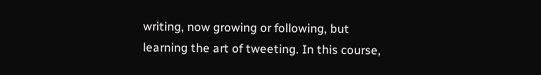writing, now growing or following, but learning the art of tweeting. In this course,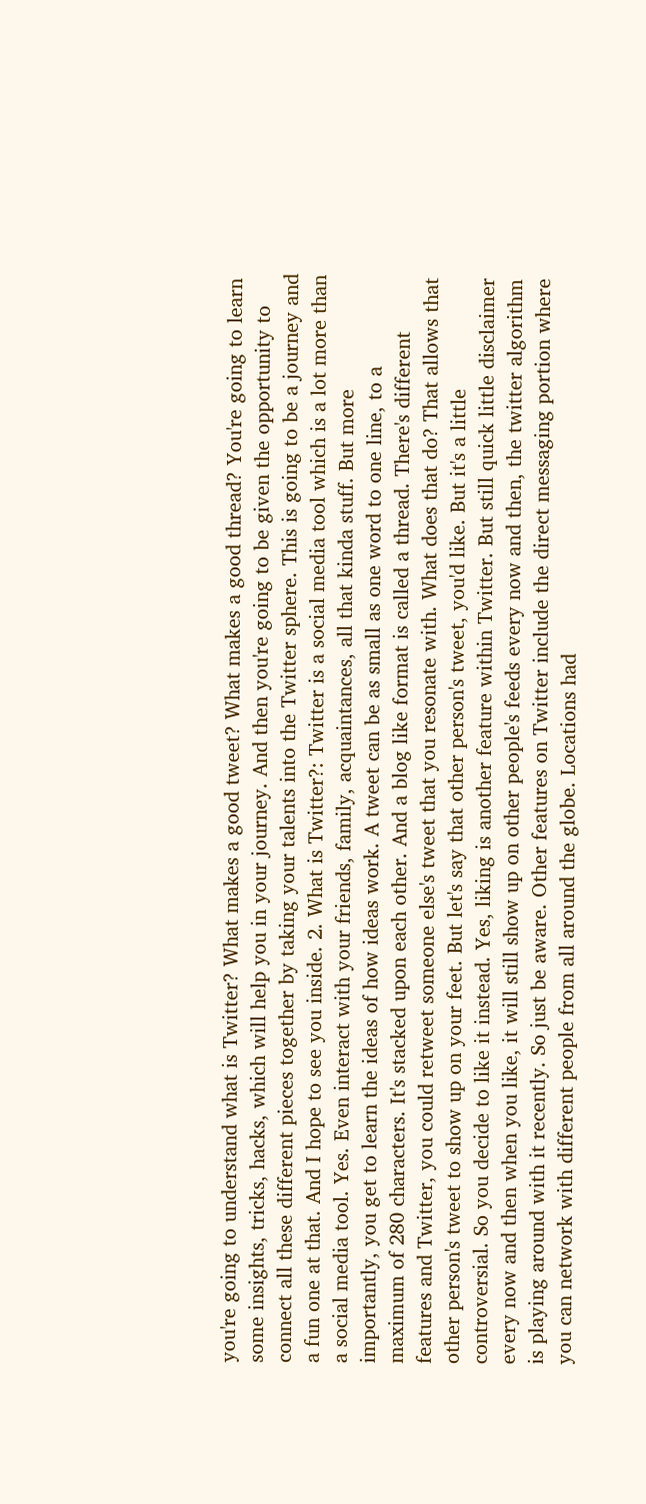you're going to understand what is Twitter? What makes a good tweet? What makes a good thread? You're going to learn some insights, tricks, hacks, which will help you in your journey. And then you're going to be given the opportunity to connect all these different pieces together by taking your talents into the Twitter sphere. This is going to be a journey and a fun one at that. And I hope to see you inside. 2. What is Twitter?: Twitter is a social media tool which is a lot more than a social media tool. Yes. Even interact with your friends, family, acquaintances, all that kinda stuff. But more importantly, you get to learn the ideas of how ideas work. A tweet can be as small as one word to one line, to a maximum of 280 characters. It's stacked upon each other. And a blog like format is called a thread. There's different features and Twitter, you could retweet someone else's tweet that you resonate with. What does that do? That allows that other person's tweet to show up on your feet. But let's say that other person's tweet, you'd like. But it's a little controversial. So you decide to like it instead. Yes, liking is another feature within Twitter. But still quick little disclaimer every now and then when you like, it will still show up on other people's feeds every now and then, the twitter algorithm is playing around with it recently. So just be aware. Other features on Twitter include the direct messaging portion where you can network with different people from all around the globe. Locations had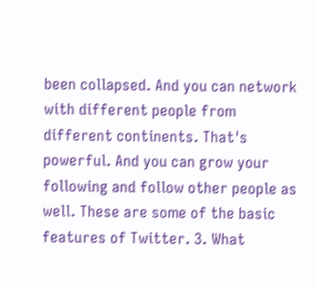been collapsed. And you can network with different people from different continents. That's powerful. And you can grow your following and follow other people as well. These are some of the basic features of Twitter. 3. What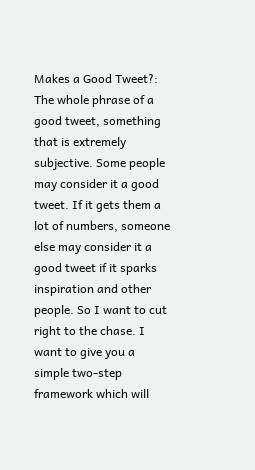Makes a Good Tweet?: The whole phrase of a good tweet, something that is extremely subjective. Some people may consider it a good tweet. If it gets them a lot of numbers, someone else may consider it a good tweet if it sparks inspiration and other people. So I want to cut right to the chase. I want to give you a simple two-step framework which will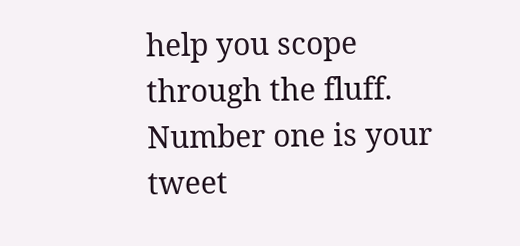help you scope through the fluff. Number one is your tweet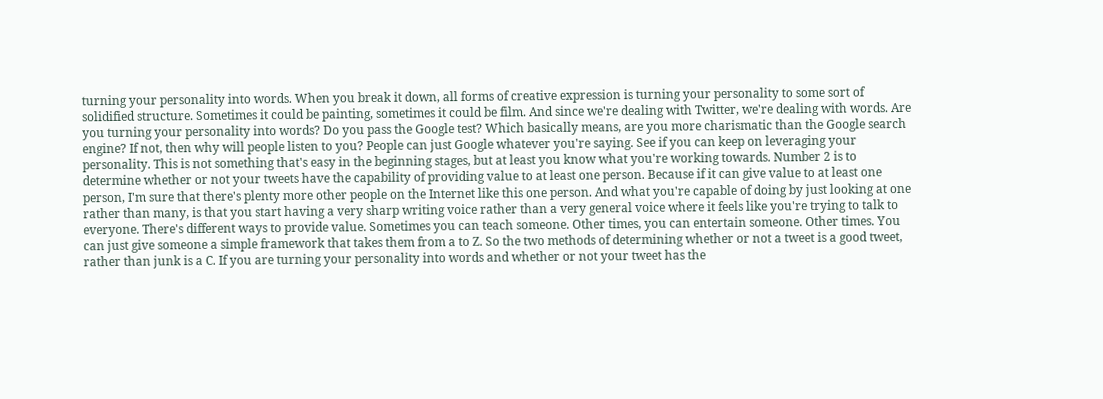turning your personality into words. When you break it down, all forms of creative expression is turning your personality to some sort of solidified structure. Sometimes it could be painting, sometimes it could be film. And since we're dealing with Twitter, we're dealing with words. Are you turning your personality into words? Do you pass the Google test? Which basically means, are you more charismatic than the Google search engine? If not, then why will people listen to you? People can just Google whatever you're saying. See if you can keep on leveraging your personality. This is not something that's easy in the beginning stages, but at least you know what you're working towards. Number 2 is to determine whether or not your tweets have the capability of providing value to at least one person. Because if it can give value to at least one person, I'm sure that there's plenty more other people on the Internet like this one person. And what you're capable of doing by just looking at one rather than many, is that you start having a very sharp writing voice rather than a very general voice where it feels like you're trying to talk to everyone. There's different ways to provide value. Sometimes you can teach someone. Other times, you can entertain someone. Other times. You can just give someone a simple framework that takes them from a to Z. So the two methods of determining whether or not a tweet is a good tweet, rather than junk is a C. If you are turning your personality into words and whether or not your tweet has the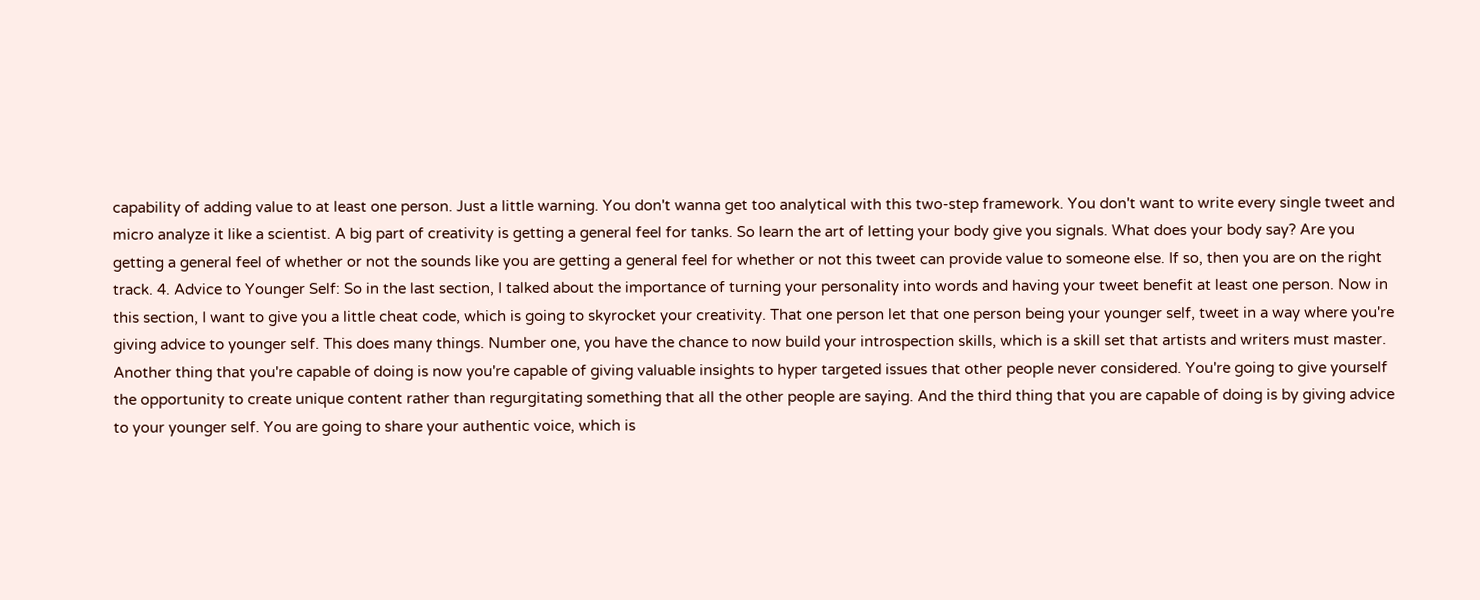capability of adding value to at least one person. Just a little warning. You don't wanna get too analytical with this two-step framework. You don't want to write every single tweet and micro analyze it like a scientist. A big part of creativity is getting a general feel for tanks. So learn the art of letting your body give you signals. What does your body say? Are you getting a general feel of whether or not the sounds like you are getting a general feel for whether or not this tweet can provide value to someone else. If so, then you are on the right track. 4. Advice to Younger Self: So in the last section, I talked about the importance of turning your personality into words and having your tweet benefit at least one person. Now in this section, I want to give you a little cheat code, which is going to skyrocket your creativity. That one person let that one person being your younger self, tweet in a way where you're giving advice to younger self. This does many things. Number one, you have the chance to now build your introspection skills, which is a skill set that artists and writers must master. Another thing that you're capable of doing is now you're capable of giving valuable insights to hyper targeted issues that other people never considered. You're going to give yourself the opportunity to create unique content rather than regurgitating something that all the other people are saying. And the third thing that you are capable of doing is by giving advice to your younger self. You are going to share your authentic voice, which is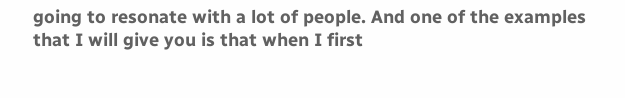going to resonate with a lot of people. And one of the examples that I will give you is that when I first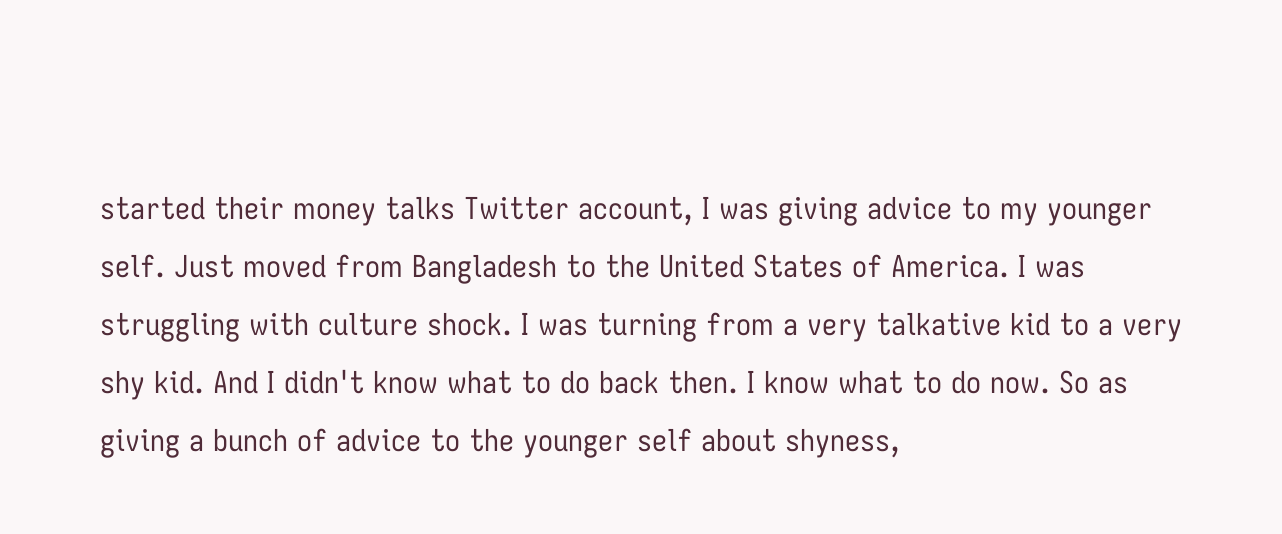started their money talks Twitter account, I was giving advice to my younger self. Just moved from Bangladesh to the United States of America. I was struggling with culture shock. I was turning from a very talkative kid to a very shy kid. And I didn't know what to do back then. I know what to do now. So as giving a bunch of advice to the younger self about shyness,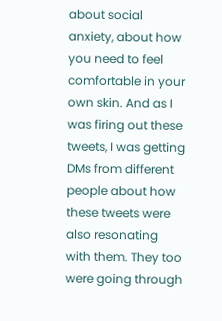about social anxiety, about how you need to feel comfortable in your own skin. And as I was firing out these tweets, I was getting DMs from different people about how these tweets were also resonating with them. They too were going through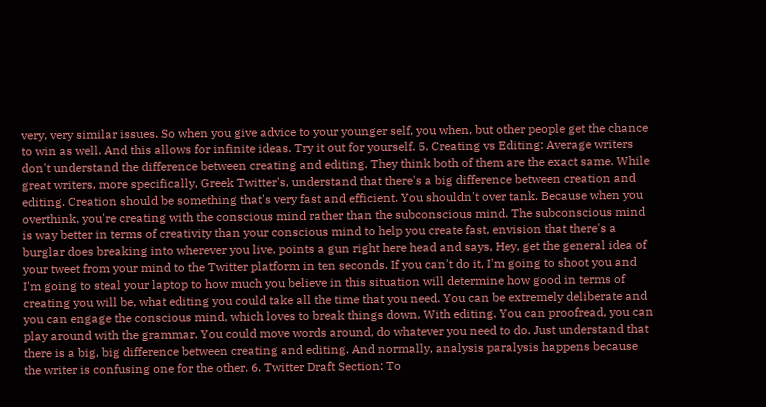very, very similar issues. So when you give advice to your younger self, you when, but other people get the chance to win as well. And this allows for infinite ideas. Try it out for yourself. 5. Creating vs Editing: Average writers don't understand the difference between creating and editing. They think both of them are the exact same. While great writers, more specifically, Greek Twitter's, understand that there's a big difference between creation and editing. Creation should be something that's very fast and efficient. You shouldn't over tank. Because when you overthink, you're creating with the conscious mind rather than the subconscious mind. The subconscious mind is way better in terms of creativity than your conscious mind to help you create fast, envision that there's a burglar does breaking into wherever you live, points a gun right here head and says, Hey, get the general idea of your tweet from your mind to the Twitter platform in ten seconds. If you can't do it, I'm going to shoot you and I'm going to steal your laptop to how much you believe in this situation will determine how good in terms of creating you will be, what editing you could take all the time that you need. You can be extremely deliberate and you can engage the conscious mind, which loves to break things down. With editing. You can proofread, you can play around with the grammar. You could move words around, do whatever you need to do. Just understand that there is a big, big difference between creating and editing. And normally, analysis paralysis happens because the writer is confusing one for the other. 6. Twitter Draft Section: To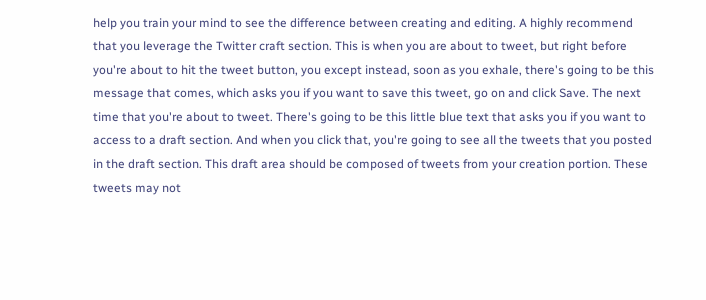help you train your mind to see the difference between creating and editing. A highly recommend that you leverage the Twitter craft section. This is when you are about to tweet, but right before you're about to hit the tweet button, you except instead, soon as you exhale, there's going to be this message that comes, which asks you if you want to save this tweet, go on and click Save. The next time that you're about to tweet. There's going to be this little blue text that asks you if you want to access to a draft section. And when you click that, you're going to see all the tweets that you posted in the draft section. This draft area should be composed of tweets from your creation portion. These tweets may not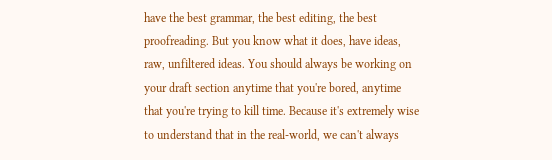have the best grammar, the best editing, the best proofreading. But you know what it does, have ideas, raw, unfiltered ideas. You should always be working on your draft section anytime that you're bored, anytime that you're trying to kill time. Because it's extremely wise to understand that in the real-world, we can't always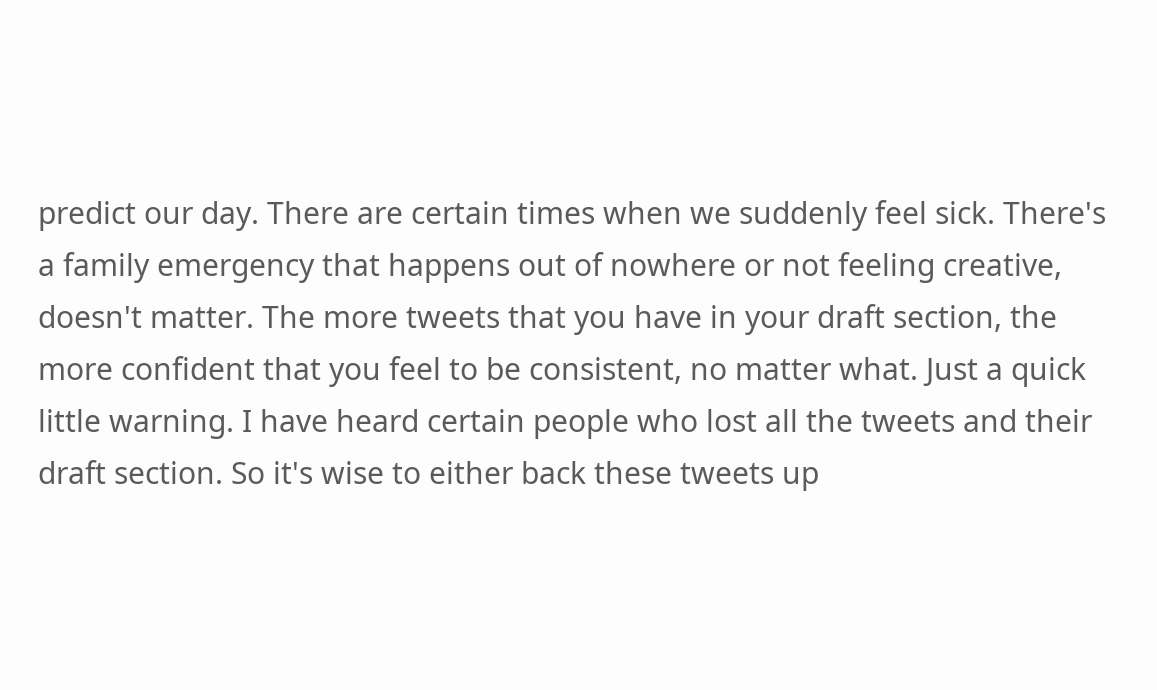predict our day. There are certain times when we suddenly feel sick. There's a family emergency that happens out of nowhere or not feeling creative, doesn't matter. The more tweets that you have in your draft section, the more confident that you feel to be consistent, no matter what. Just a quick little warning. I have heard certain people who lost all the tweets and their draft section. So it's wise to either back these tweets up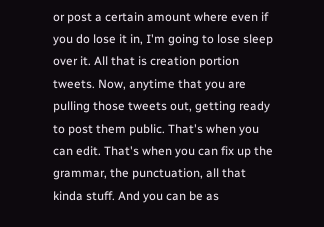or post a certain amount where even if you do lose it in, I'm going to lose sleep over it. All that is creation portion tweets. Now, anytime that you are pulling those tweets out, getting ready to post them public. That's when you can edit. That's when you can fix up the grammar, the punctuation, all that kinda stuff. And you can be as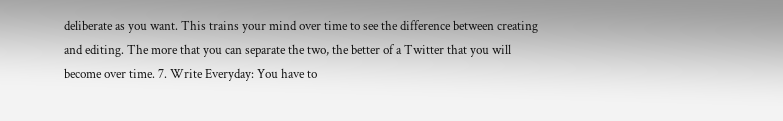deliberate as you want. This trains your mind over time to see the difference between creating and editing. The more that you can separate the two, the better of a Twitter that you will become over time. 7. Write Everyday: You have to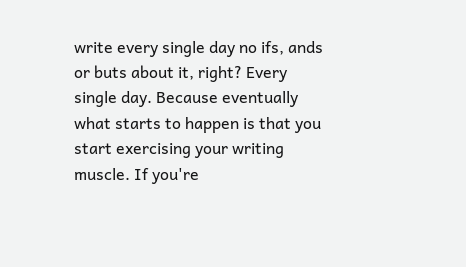write every single day no ifs, ands or buts about it, right? Every single day. Because eventually what starts to happen is that you start exercising your writing muscle. If you're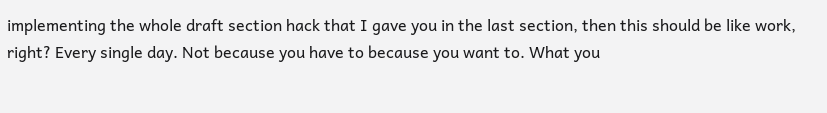implementing the whole draft section hack that I gave you in the last section, then this should be like work, right? Every single day. Not because you have to because you want to. What you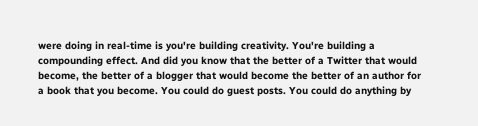were doing in real-time is you're building creativity. You're building a compounding effect. And did you know that the better of a Twitter that would become, the better of a blogger that would become the better of an author for a book that you become. You could do guest posts. You could do anything by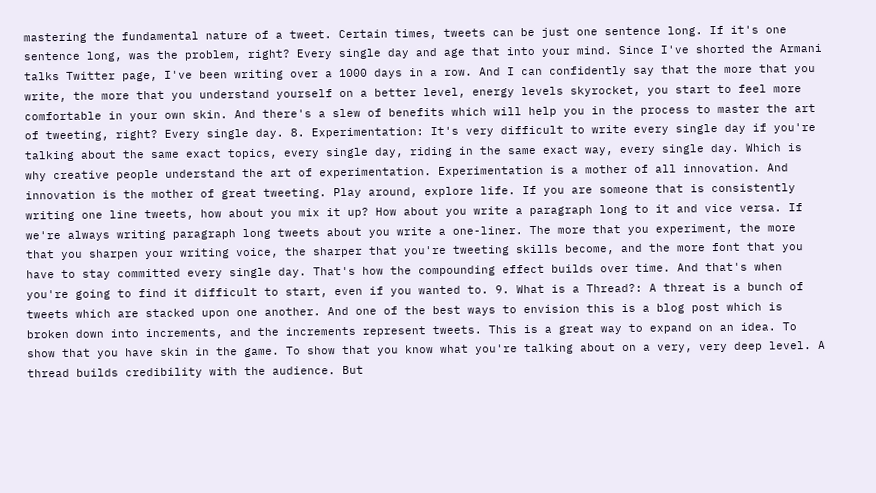mastering the fundamental nature of a tweet. Certain times, tweets can be just one sentence long. If it's one sentence long, was the problem, right? Every single day and age that into your mind. Since I've shorted the Armani talks Twitter page, I've been writing over a 1000 days in a row. And I can confidently say that the more that you write, the more that you understand yourself on a better level, energy levels skyrocket, you start to feel more comfortable in your own skin. And there's a slew of benefits which will help you in the process to master the art of tweeting, right? Every single day. 8. Experimentation: It's very difficult to write every single day if you're talking about the same exact topics, every single day, riding in the same exact way, every single day. Which is why creative people understand the art of experimentation. Experimentation is a mother of all innovation. And innovation is the mother of great tweeting. Play around, explore life. If you are someone that is consistently writing one line tweets, how about you mix it up? How about you write a paragraph long to it and vice versa. If we're always writing paragraph long tweets about you write a one-liner. The more that you experiment, the more that you sharpen your writing voice, the sharper that you're tweeting skills become, and the more font that you have to stay committed every single day. That's how the compounding effect builds over time. And that's when you're going to find it difficult to start, even if you wanted to. 9. What is a Thread?: A threat is a bunch of tweets which are stacked upon one another. And one of the best ways to envision this is a blog post which is broken down into increments, and the increments represent tweets. This is a great way to expand on an idea. To show that you have skin in the game. To show that you know what you're talking about on a very, very deep level. A thread builds credibility with the audience. But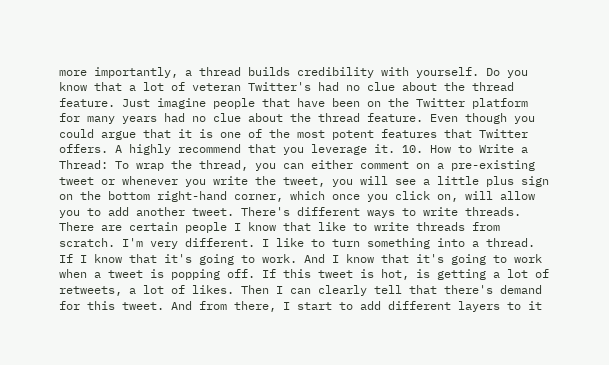more importantly, a thread builds credibility with yourself. Do you know that a lot of veteran Twitter's had no clue about the thread feature. Just imagine people that have been on the Twitter platform for many years had no clue about the thread feature. Even though you could argue that it is one of the most potent features that Twitter offers. A highly recommend that you leverage it. 10. How to Write a Thread: To wrap the thread, you can either comment on a pre-existing tweet or whenever you write the tweet, you will see a little plus sign on the bottom right-hand corner, which once you click on, will allow you to add another tweet. There's different ways to write threads. There are certain people I know that like to write threads from scratch. I'm very different. I like to turn something into a thread. If I know that it's going to work. And I know that it's going to work when a tweet is popping off. If this tweet is hot, is getting a lot of retweets, a lot of likes. Then I can clearly tell that there's demand for this tweet. And from there, I start to add different layers to it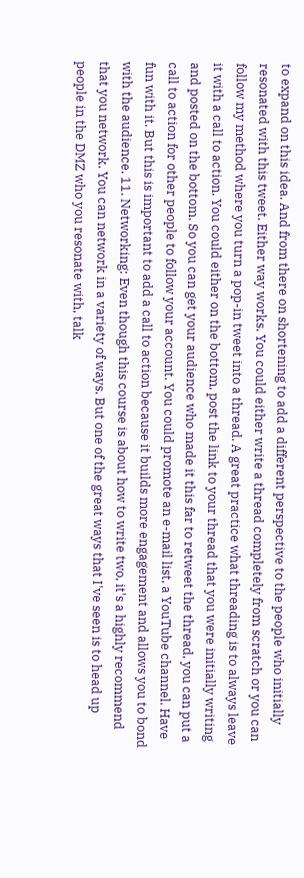to expand on this idea. And from there on shortening to add a different perspective to the people who initially resonated with this tweet. Either way works. You could either write a thread completely from scratch or you can follow my method where you turn a pop-in tweet into a thread. A great practice what threading is to always leave it with a call to action. You could either on the bottom, post the link to your thread that you were initially writing and posted on the bottom. So you can get your audience who made it this far to retweet the thread, you can put a call to action for other people to follow your account. You could promote an e-mail list, a YouTube channel. Have fun with it. But this is important to add a call to action because it builds more engagement and allows you to bond with the audience. 11. Networking: Even though this course is about how to write two, it's a highly recommend that you network. You can network in a variety of ways. But one of the great ways that I've seen is to head up people in the DMZ who you resonate with, talk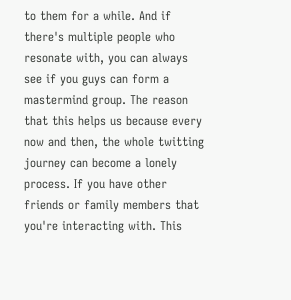to them for a while. And if there's multiple people who resonate with, you can always see if you guys can form a mastermind group. The reason that this helps us because every now and then, the whole twitting journey can become a lonely process. If you have other friends or family members that you're interacting with. This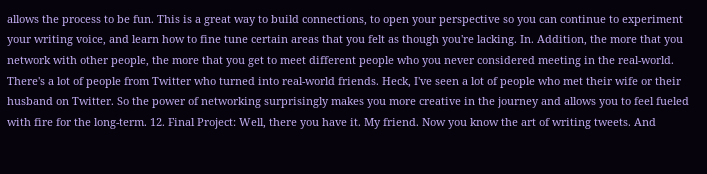allows the process to be fun. This is a great way to build connections, to open your perspective so you can continue to experiment your writing voice, and learn how to fine tune certain areas that you felt as though you're lacking. In. Addition, the more that you network with other people, the more that you get to meet different people who you never considered meeting in the real-world. There's a lot of people from Twitter who turned into real-world friends. Heck, I've seen a lot of people who met their wife or their husband on Twitter. So the power of networking surprisingly makes you more creative in the journey and allows you to feel fueled with fire for the long-term. 12. Final Project: Well, there you have it. My friend. Now you know the art of writing tweets. And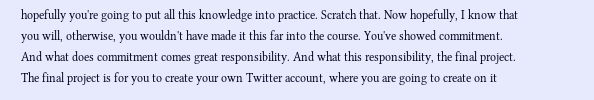hopefully you're going to put all this knowledge into practice. Scratch that. Now hopefully, I know that you will, otherwise, you wouldn't have made it this far into the course. You've showed commitment. And what does commitment comes great responsibility. And what this responsibility, the final project. The final project is for you to create your own Twitter account, where you are going to create on it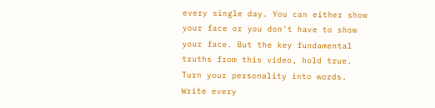every single day. You can either show your face or you don't have to show your face. But the key fundamental truths from this video, hold true. Turn your personality into words. Write every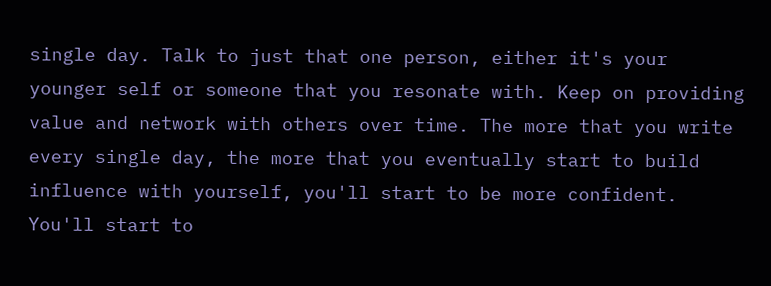single day. Talk to just that one person, either it's your younger self or someone that you resonate with. Keep on providing value and network with others over time. The more that you write every single day, the more that you eventually start to build influence with yourself, you'll start to be more confident. You'll start to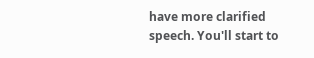have more clarified speech. You'll start to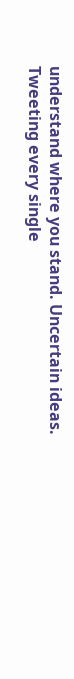understand where you stand. Uncertain ideas. Tweeting every single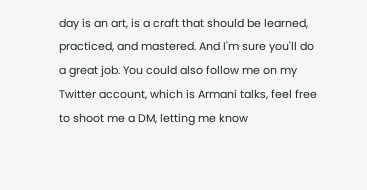day is an art, is a craft that should be learned, practiced, and mastered. And I'm sure you'll do a great job. You could also follow me on my Twitter account, which is Armani talks, feel free to shoot me a DM, letting me know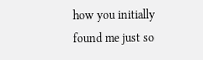how you initially found me just so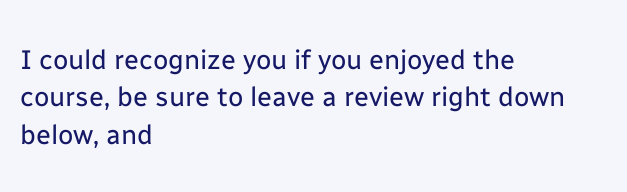I could recognize you if you enjoyed the course, be sure to leave a review right down below, and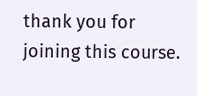thank you for joining this course.